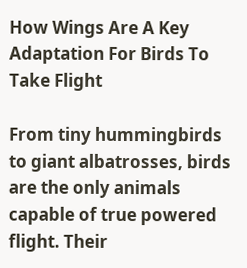How Wings Are A Key Adaptation For Birds To Take Flight

From tiny hummingbirds to giant albatrosses, birds are the only animals capable of true powered flight. Their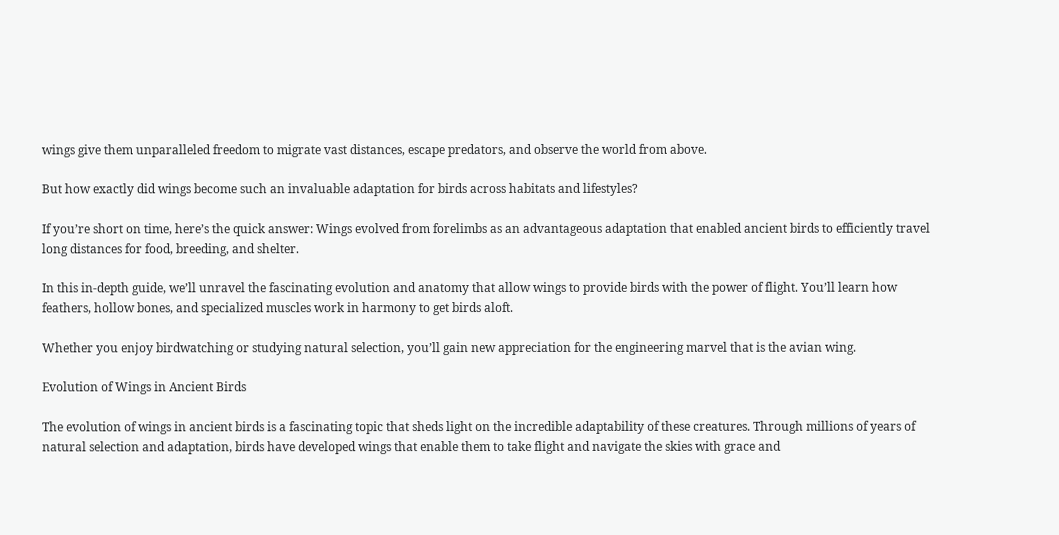wings give them unparalleled freedom to migrate vast distances, escape predators, and observe the world from above.

But how exactly did wings become such an invaluable adaptation for birds across habitats and lifestyles?

If you’re short on time, here’s the quick answer: Wings evolved from forelimbs as an advantageous adaptation that enabled ancient birds to efficiently travel long distances for food, breeding, and shelter.

In this in-depth guide, we’ll unravel the fascinating evolution and anatomy that allow wings to provide birds with the power of flight. You’ll learn how feathers, hollow bones, and specialized muscles work in harmony to get birds aloft.

Whether you enjoy birdwatching or studying natural selection, you’ll gain new appreciation for the engineering marvel that is the avian wing.

Evolution of Wings in Ancient Birds

The evolution of wings in ancient birds is a fascinating topic that sheds light on the incredible adaptability of these creatures. Through millions of years of natural selection and adaptation, birds have developed wings that enable them to take flight and navigate the skies with grace and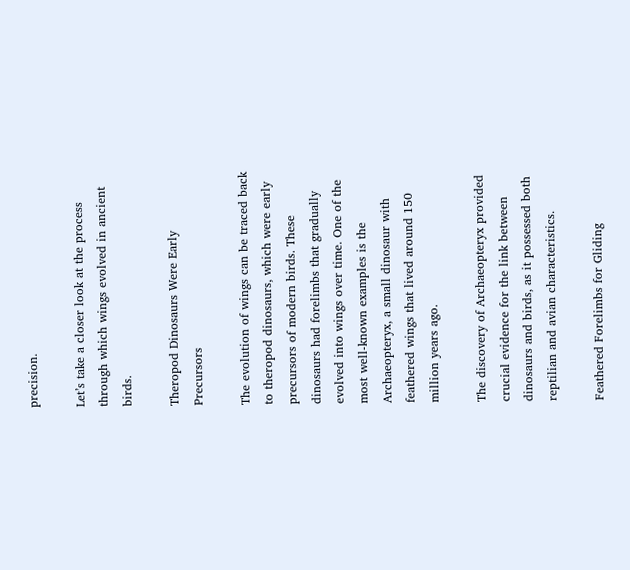precision.

Let’s take a closer look at the process through which wings evolved in ancient birds.

Theropod Dinosaurs Were Early Precursors

The evolution of wings can be traced back to theropod dinosaurs, which were early precursors of modern birds. These dinosaurs had forelimbs that gradually evolved into wings over time. One of the most well-known examples is the Archaeopteryx, a small dinosaur with feathered wings that lived around 150 million years ago.

The discovery of Archaeopteryx provided crucial evidence for the link between dinosaurs and birds, as it possessed both reptilian and avian characteristics.

Feathered Forelimbs for Gliding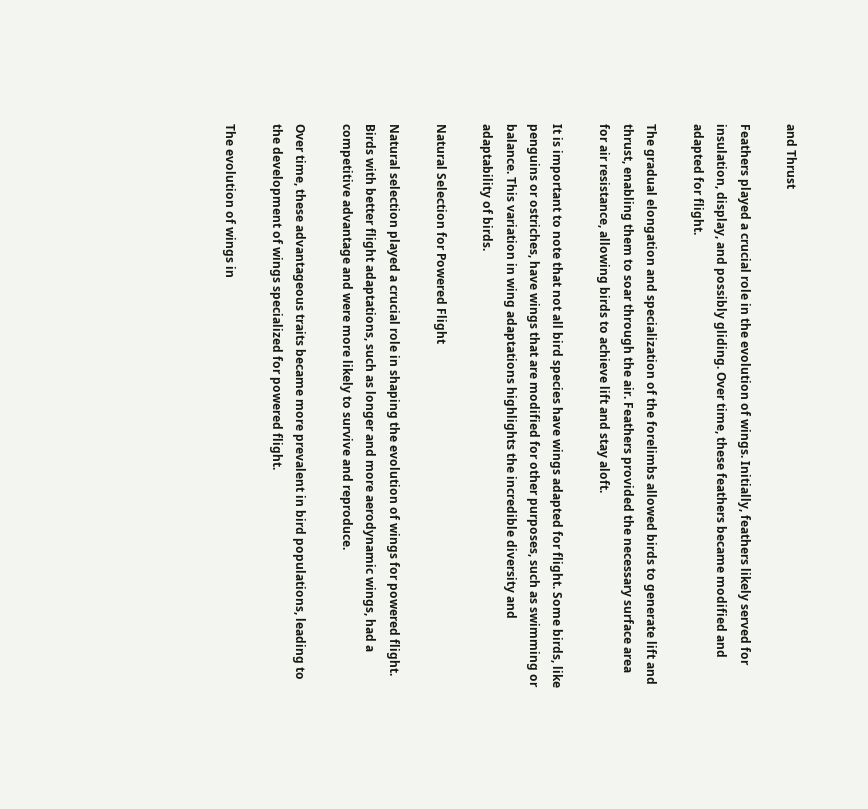and Thrust

Feathers played a crucial role in the evolution of wings. Initially, feathers likely served for insulation, display, and possibly gliding. Over time, these feathers became modified and adapted for flight.

The gradual elongation and specialization of the forelimbs allowed birds to generate lift and thrust, enabling them to soar through the air. Feathers provided the necessary surface area for air resistance, allowing birds to achieve lift and stay aloft.

It is important to note that not all bird species have wings adapted for flight. Some birds, like penguins or ostriches, have wings that are modified for other purposes, such as swimming or balance. This variation in wing adaptations highlights the incredible diversity and adaptability of birds.

Natural Selection for Powered Flight

Natural selection played a crucial role in shaping the evolution of wings for powered flight. Birds with better flight adaptations, such as longer and more aerodynamic wings, had a competitive advantage and were more likely to survive and reproduce.

Over time, these advantageous traits became more prevalent in bird populations, leading to the development of wings specialized for powered flight.

The evolution of wings in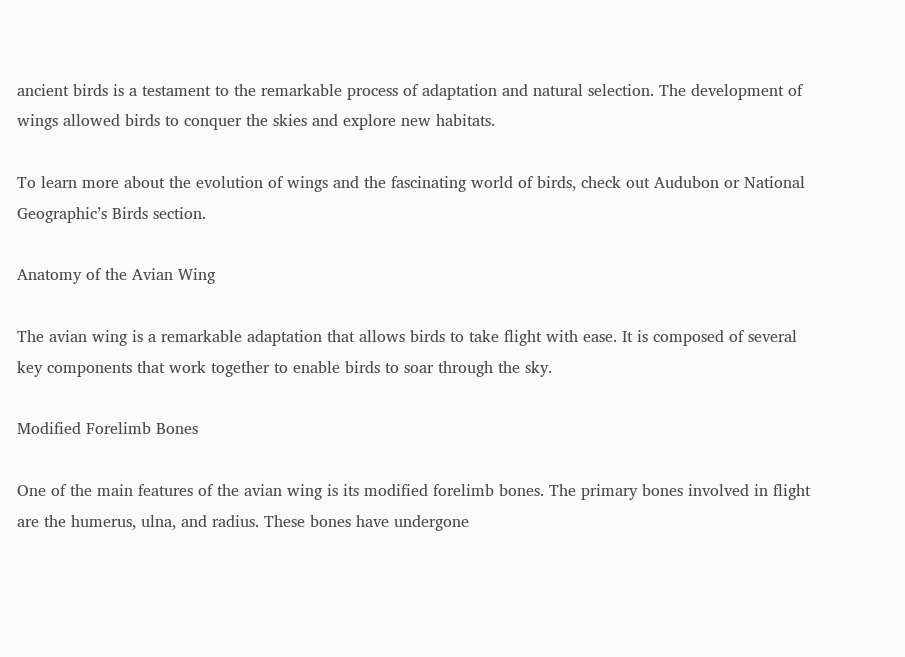ancient birds is a testament to the remarkable process of adaptation and natural selection. The development of wings allowed birds to conquer the skies and explore new habitats.

To learn more about the evolution of wings and the fascinating world of birds, check out Audubon or National Geographic’s Birds section.

Anatomy of the Avian Wing

The avian wing is a remarkable adaptation that allows birds to take flight with ease. It is composed of several key components that work together to enable birds to soar through the sky.

Modified Forelimb Bones

One of the main features of the avian wing is its modified forelimb bones. The primary bones involved in flight are the humerus, ulna, and radius. These bones have undergone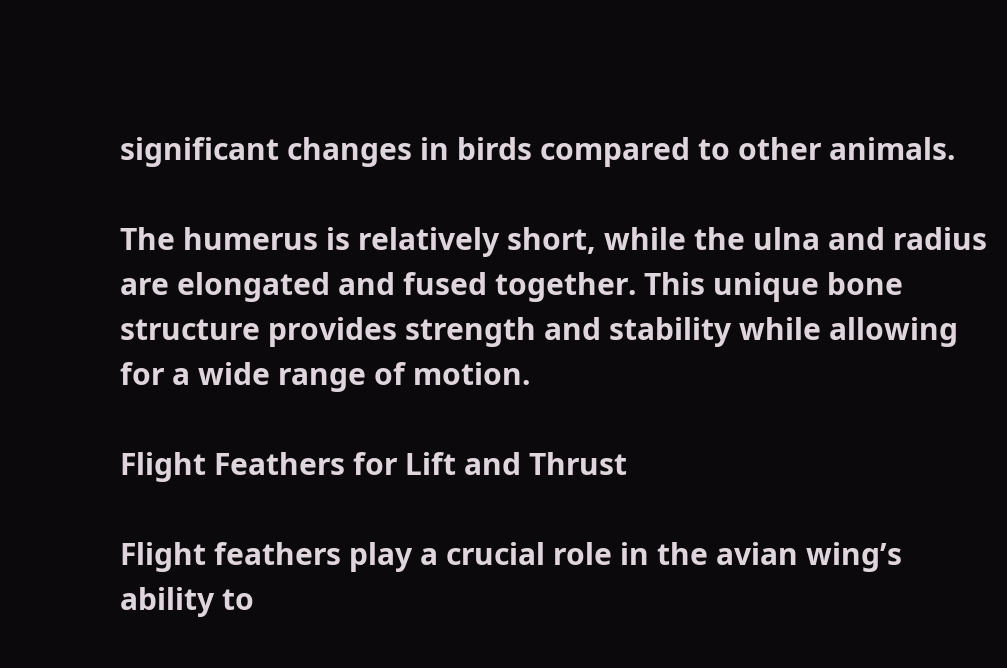significant changes in birds compared to other animals.

The humerus is relatively short, while the ulna and radius are elongated and fused together. This unique bone structure provides strength and stability while allowing for a wide range of motion.

Flight Feathers for Lift and Thrust

Flight feathers play a crucial role in the avian wing’s ability to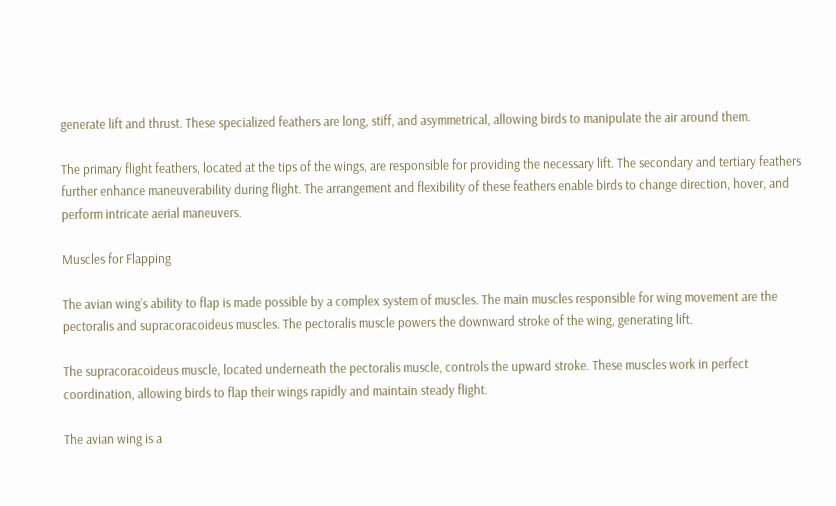generate lift and thrust. These specialized feathers are long, stiff, and asymmetrical, allowing birds to manipulate the air around them.

The primary flight feathers, located at the tips of the wings, are responsible for providing the necessary lift. The secondary and tertiary feathers further enhance maneuverability during flight. The arrangement and flexibility of these feathers enable birds to change direction, hover, and perform intricate aerial maneuvers.

Muscles for Flapping

The avian wing’s ability to flap is made possible by a complex system of muscles. The main muscles responsible for wing movement are the pectoralis and supracoracoideus muscles. The pectoralis muscle powers the downward stroke of the wing, generating lift.

The supracoracoideus muscle, located underneath the pectoralis muscle, controls the upward stroke. These muscles work in perfect coordination, allowing birds to flap their wings rapidly and maintain steady flight.

The avian wing is a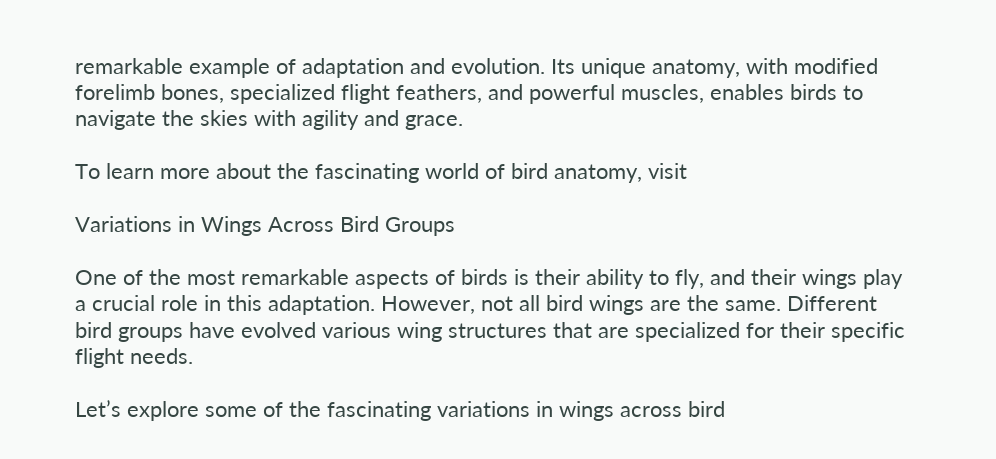remarkable example of adaptation and evolution. Its unique anatomy, with modified forelimb bones, specialized flight feathers, and powerful muscles, enables birds to navigate the skies with agility and grace.

To learn more about the fascinating world of bird anatomy, visit

Variations in Wings Across Bird Groups

One of the most remarkable aspects of birds is their ability to fly, and their wings play a crucial role in this adaptation. However, not all bird wings are the same. Different bird groups have evolved various wing structures that are specialized for their specific flight needs.

Let’s explore some of the fascinating variations in wings across bird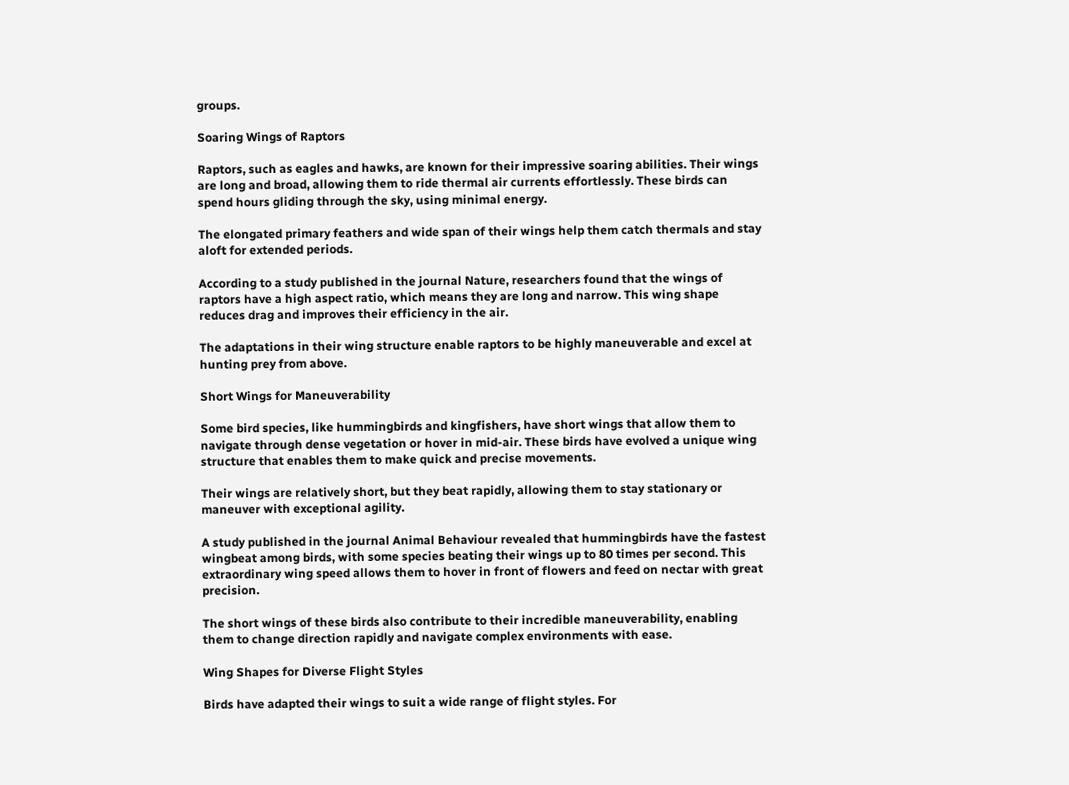groups.

Soaring Wings of Raptors

Raptors, such as eagles and hawks, are known for their impressive soaring abilities. Their wings are long and broad, allowing them to ride thermal air currents effortlessly. These birds can spend hours gliding through the sky, using minimal energy.

The elongated primary feathers and wide span of their wings help them catch thermals and stay aloft for extended periods.

According to a study published in the journal Nature, researchers found that the wings of raptors have a high aspect ratio, which means they are long and narrow. This wing shape reduces drag and improves their efficiency in the air.

The adaptations in their wing structure enable raptors to be highly maneuverable and excel at hunting prey from above.

Short Wings for Maneuverability

Some bird species, like hummingbirds and kingfishers, have short wings that allow them to navigate through dense vegetation or hover in mid-air. These birds have evolved a unique wing structure that enables them to make quick and precise movements.

Their wings are relatively short, but they beat rapidly, allowing them to stay stationary or maneuver with exceptional agility.

A study published in the journal Animal Behaviour revealed that hummingbirds have the fastest wingbeat among birds, with some species beating their wings up to 80 times per second. This extraordinary wing speed allows them to hover in front of flowers and feed on nectar with great precision.

The short wings of these birds also contribute to their incredible maneuverability, enabling them to change direction rapidly and navigate complex environments with ease.

Wing Shapes for Diverse Flight Styles

Birds have adapted their wings to suit a wide range of flight styles. For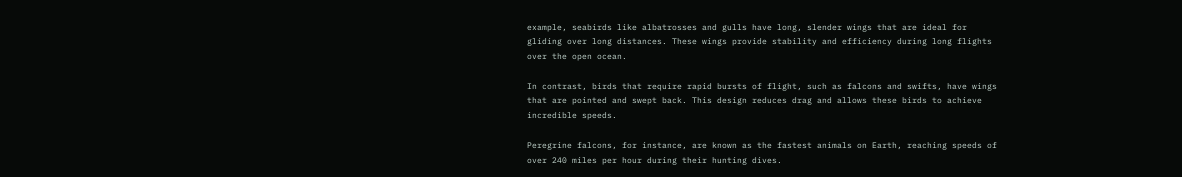example, seabirds like albatrosses and gulls have long, slender wings that are ideal for gliding over long distances. These wings provide stability and efficiency during long flights over the open ocean.

In contrast, birds that require rapid bursts of flight, such as falcons and swifts, have wings that are pointed and swept back. This design reduces drag and allows these birds to achieve incredible speeds.

Peregrine falcons, for instance, are known as the fastest animals on Earth, reaching speeds of over 240 miles per hour during their hunting dives.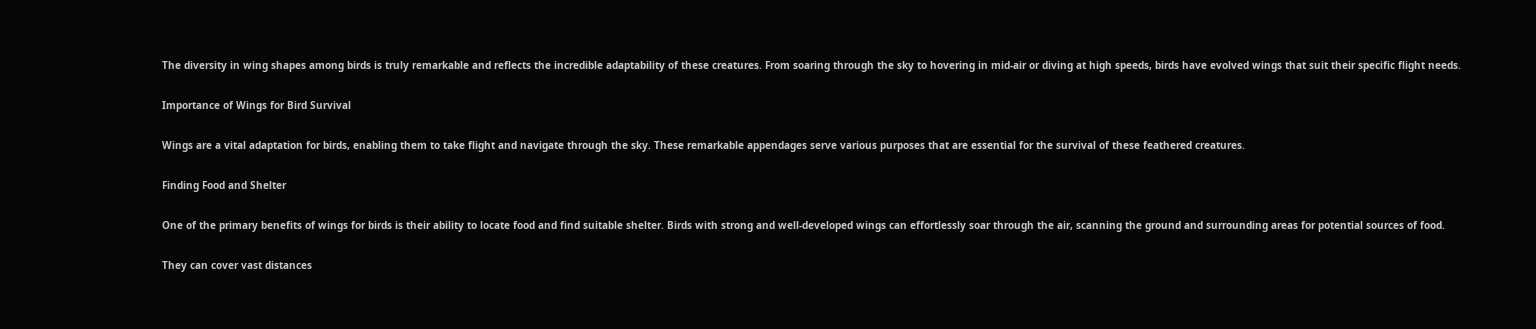The diversity in wing shapes among birds is truly remarkable and reflects the incredible adaptability of these creatures. From soaring through the sky to hovering in mid-air or diving at high speeds, birds have evolved wings that suit their specific flight needs.

Importance of Wings for Bird Survival

Wings are a vital adaptation for birds, enabling them to take flight and navigate through the sky. These remarkable appendages serve various purposes that are essential for the survival of these feathered creatures.

Finding Food and Shelter

One of the primary benefits of wings for birds is their ability to locate food and find suitable shelter. Birds with strong and well-developed wings can effortlessly soar through the air, scanning the ground and surrounding areas for potential sources of food.

They can cover vast distances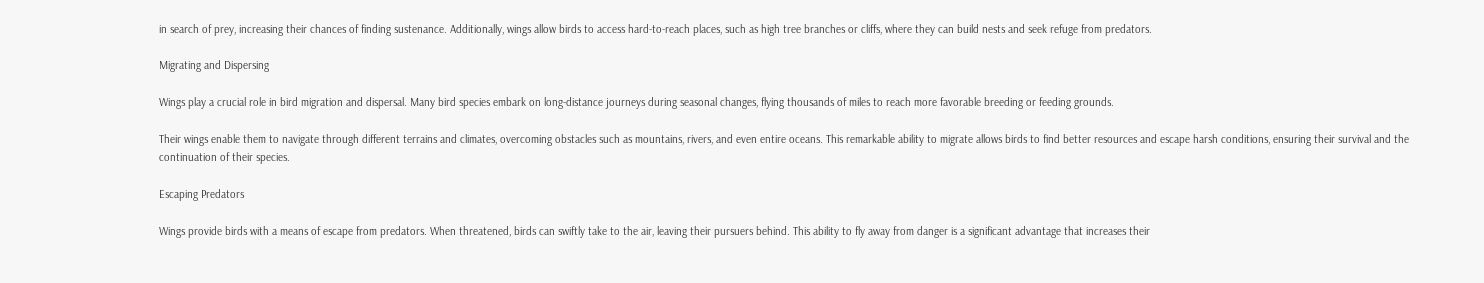in search of prey, increasing their chances of finding sustenance. Additionally, wings allow birds to access hard-to-reach places, such as high tree branches or cliffs, where they can build nests and seek refuge from predators.

Migrating and Dispersing

Wings play a crucial role in bird migration and dispersal. Many bird species embark on long-distance journeys during seasonal changes, flying thousands of miles to reach more favorable breeding or feeding grounds.

Their wings enable them to navigate through different terrains and climates, overcoming obstacles such as mountains, rivers, and even entire oceans. This remarkable ability to migrate allows birds to find better resources and escape harsh conditions, ensuring their survival and the continuation of their species.

Escaping Predators

Wings provide birds with a means of escape from predators. When threatened, birds can swiftly take to the air, leaving their pursuers behind. This ability to fly away from danger is a significant advantage that increases their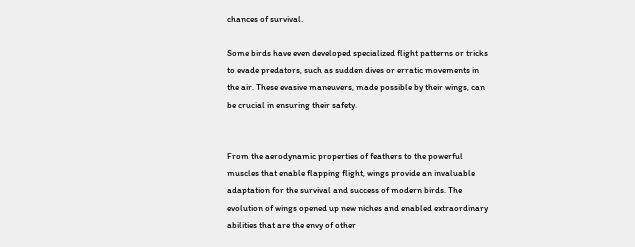chances of survival.

Some birds have even developed specialized flight patterns or tricks to evade predators, such as sudden dives or erratic movements in the air. These evasive maneuvers, made possible by their wings, can be crucial in ensuring their safety.


From the aerodynamic properties of feathers to the powerful muscles that enable flapping flight, wings provide an invaluable adaptation for the survival and success of modern birds. The evolution of wings opened up new niches and enabled extraordinary abilities that are the envy of other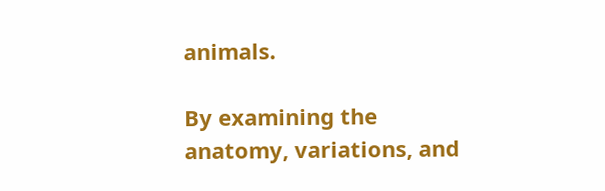animals.

By examining the anatomy, variations, and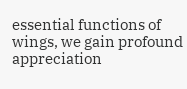essential functions of wings, we gain profound appreciation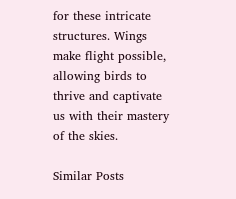for these intricate structures. Wings make flight possible, allowing birds to thrive and captivate us with their mastery of the skies.

Similar Posts